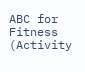ABC for Fitness (Activity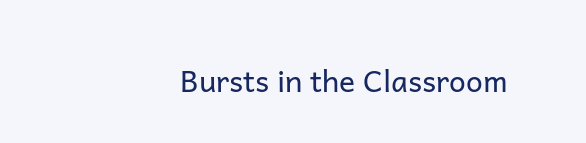Bursts in the Classroom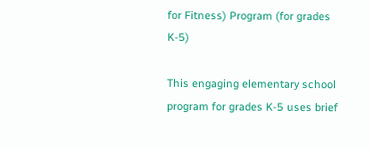for Fitness) Program (for grades K-5)

This engaging elementary school program for grades K-5 uses brief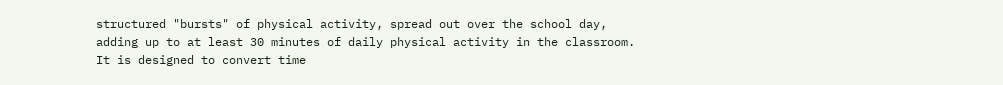structured "bursts" of physical activity, spread out over the school day, adding up to at least 30 minutes of daily physical activity in the classroom. It is designed to convert time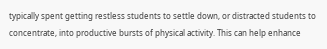typically spent getting restless students to settle down, or distracted students to concentrate, into productive bursts of physical activity. This can help enhance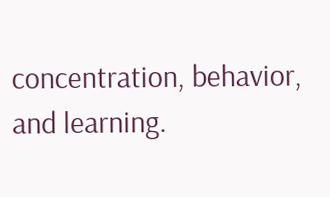concentration, behavior, and learning.